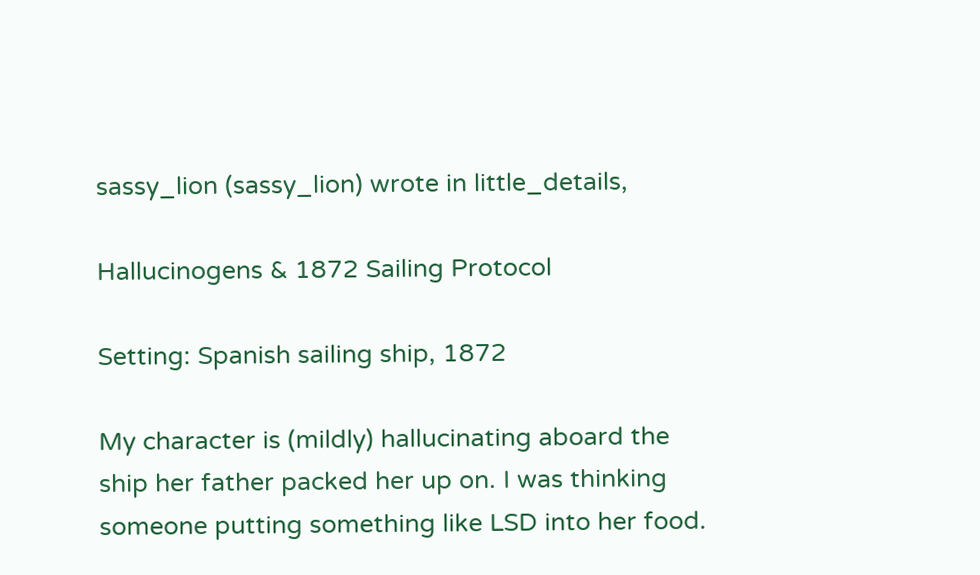sassy_lion (sassy_lion) wrote in little_details,

Hallucinogens & 1872 Sailing Protocol

Setting: Spanish sailing ship, 1872

My character is (mildly) hallucinating aboard the ship her father packed her up on. I was thinking someone putting something like LSD into her food.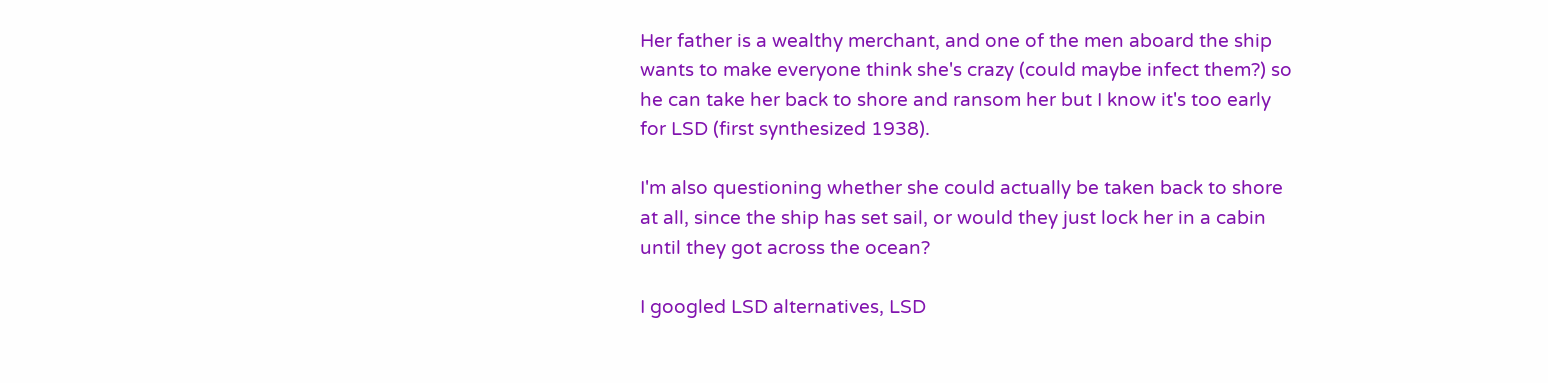Her father is a wealthy merchant, and one of the men aboard the ship wants to make everyone think she's crazy (could maybe infect them?) so he can take her back to shore and ransom her but I know it's too early for LSD (first synthesized 1938).

I'm also questioning whether she could actually be taken back to shore at all, since the ship has set sail, or would they just lock her in a cabin until they got across the ocean?

I googled LSD alternatives, LSD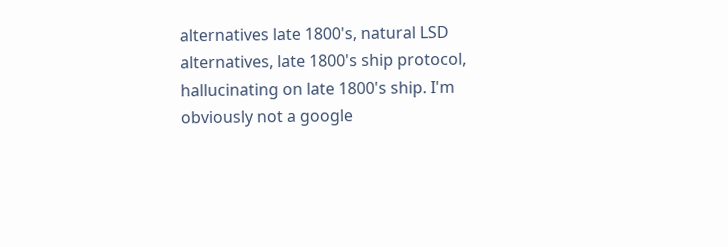alternatives late 1800's, natural LSD alternatives, late 1800's ship protocol, hallucinating on late 1800's ship. I'm obviously not a google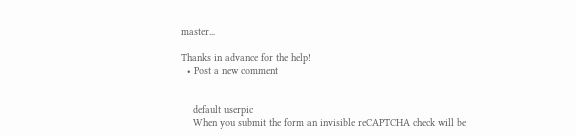master...

Thanks in advance for the help!
  • Post a new comment


    default userpic
    When you submit the form an invisible reCAPTCHA check will be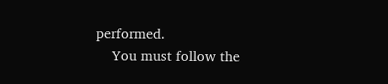performed.
    You must follow the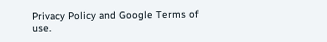Privacy Policy and Google Terms of use.